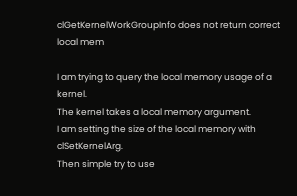clGetKernelWorkGroupInfo does not return correct local mem

I am trying to query the local memory usage of a kernel.
The kernel takes a local memory argument.
I am setting the size of the local memory with clSetKernelArg.
Then simple try to use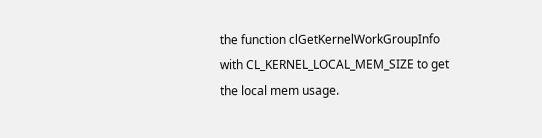the function clGetKernelWorkGroupInfo with CL_KERNEL_LOCAL_MEM_SIZE to get the local mem usage.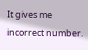It gives me incorrect number.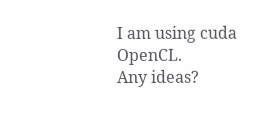I am using cuda OpenCL.
Any ideas?